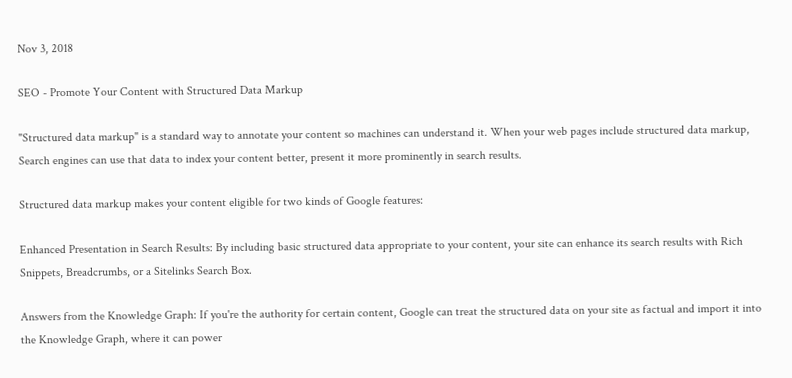Nov 3, 2018

SEO - Promote Your Content with Structured Data Markup

"Structured data markup" is a standard way to annotate your content so machines can understand it. When your web pages include structured data markup, Search engines can use that data to index your content better, present it more prominently in search results.

Structured data markup makes your content eligible for two kinds of Google features:

Enhanced Presentation in Search Results: By including basic structured data appropriate to your content, your site can enhance its search results with Rich Snippets, Breadcrumbs, or a Sitelinks Search Box.

Answers from the Knowledge Graph: If you're the authority for certain content, Google can treat the structured data on your site as factual and import it into the Knowledge Graph, where it can power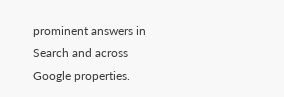prominent answers in Search and across Google properties.